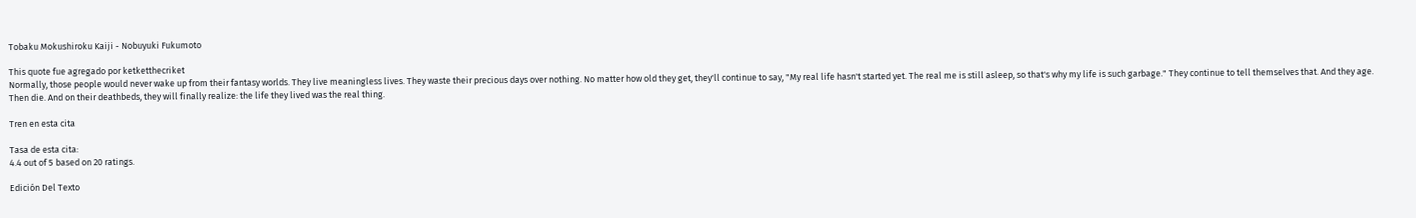Tobaku Mokushiroku Kaiji - Nobuyuki Fukumoto

This quote fue agregado por ketketthecriket
Normally, those people would never wake up from their fantasy worlds. They live meaningless lives. They waste their precious days over nothing. No matter how old they get, they'll continue to say, "My real life hasn't started yet. The real me is still asleep, so that's why my life is such garbage." They continue to tell themselves that. And they age. Then die. And on their deathbeds, they will finally realize: the life they lived was the real thing.

Tren en esta cita

Tasa de esta cita:
4.4 out of 5 based on 20 ratings.

Edición Del Texto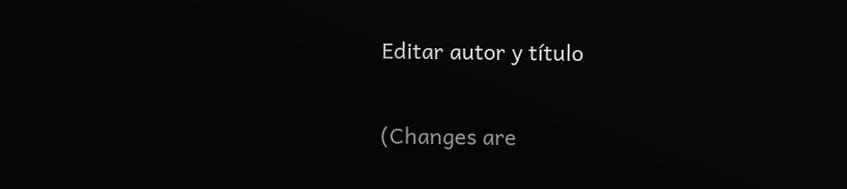Editar autor y título

(Changes are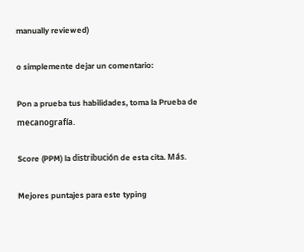manually reviewed)

o simplemente dejar un comentario:

Pon a prueba tus habilidades, toma la Prueba de mecanografía.

Score (PPM) la distribución de esta cita. Más.

Mejores puntajes para este typing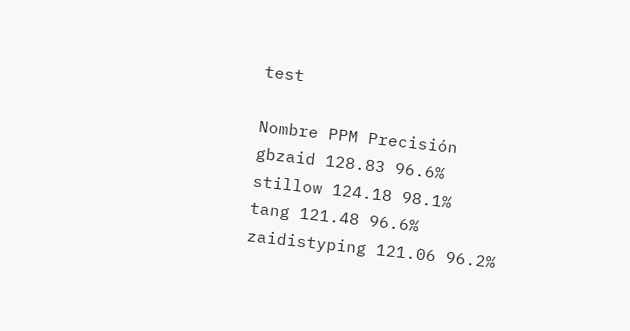test

Nombre PPM Precisión
gbzaid 128.83 96.6%
stillow 124.18 98.1%
tang 121.48 96.6%
zaidistyping 121.06 96.2%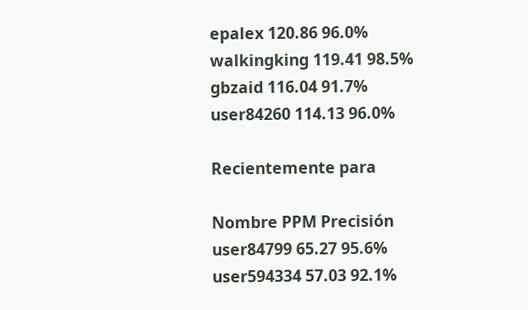epalex 120.86 96.0%
walkingking 119.41 98.5%
gbzaid 116.04 91.7%
user84260 114.13 96.0%

Recientemente para

Nombre PPM Precisión
user84799 65.27 95.6%
user594334 57.03 92.1%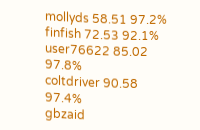mollyds 58.51 97.2%
finfish 72.53 92.1%
user76622 85.02 97.8%
coltdriver 90.58 97.4%
gbzaid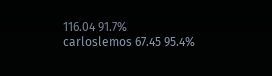116.04 91.7%
carloslemos 67.45 95.4%